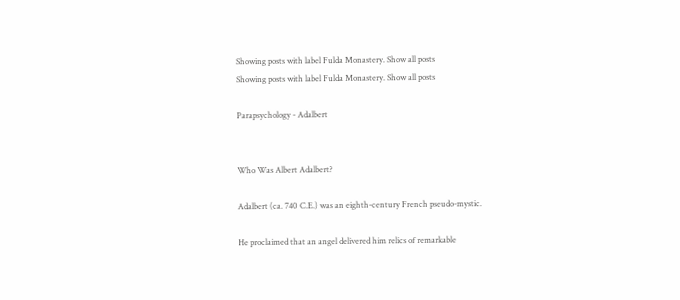Showing posts with label Fulda Monastery. Show all posts
Showing posts with label Fulda Monastery. Show all posts

Parapsychology - Adalbert


Who Was Albert Adalbert?

Adalbert (ca. 740 C.E.) was an eighth-century French pseudo-mystic.

He proclaimed that an angel delivered him relics of remarkable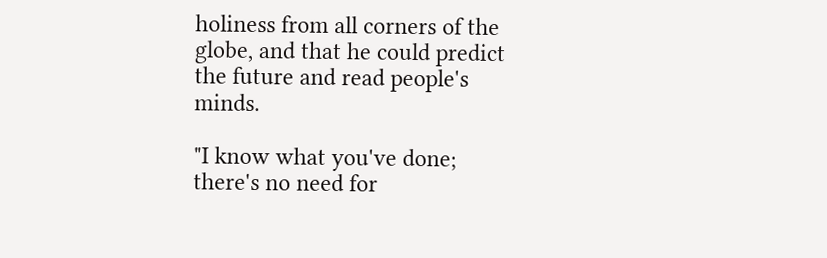holiness from all corners of the globe, and that he could predict the future and read people's minds.

"I know what you've done; there's no need for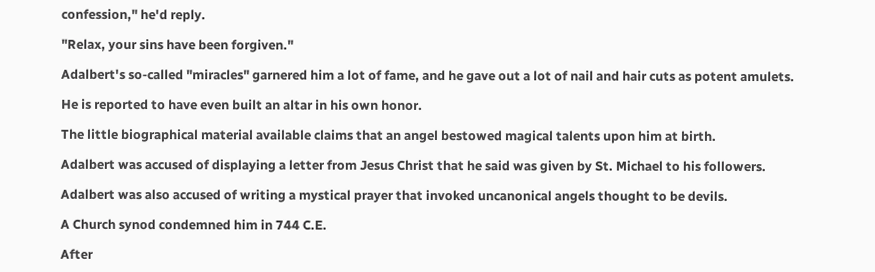confession," he'd reply.

"Relax, your sins have been forgiven."

Adalbert's so-called "miracles" garnered him a lot of fame, and he gave out a lot of nail and hair cuts as potent amulets.

He is reported to have even built an altar in his own honor.

The little biographical material available claims that an angel bestowed magical talents upon him at birth.

Adalbert was accused of displaying a letter from Jesus Christ that he said was given by St. Michael to his followers.

Adalbert was also accused of writing a mystical prayer that invoked uncanonical angels thought to be devils.

A Church synod condemned him in 744 C.E.

After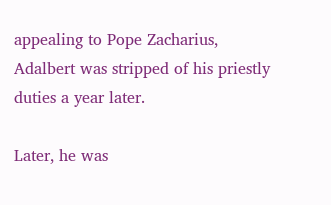appealing to Pope Zacharius, Adalbert was stripped of his priestly duties a year later.

Later, he was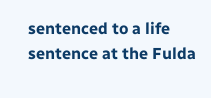sentenced to a life sentence at the Fulda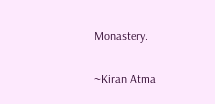Monastery.

~Kiran Atma